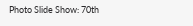Photo Slide Show: 70th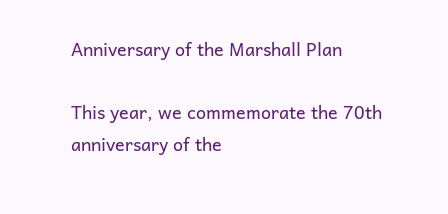Anniversary of the Marshall Plan

This year, we commemorate the 70th anniversary of the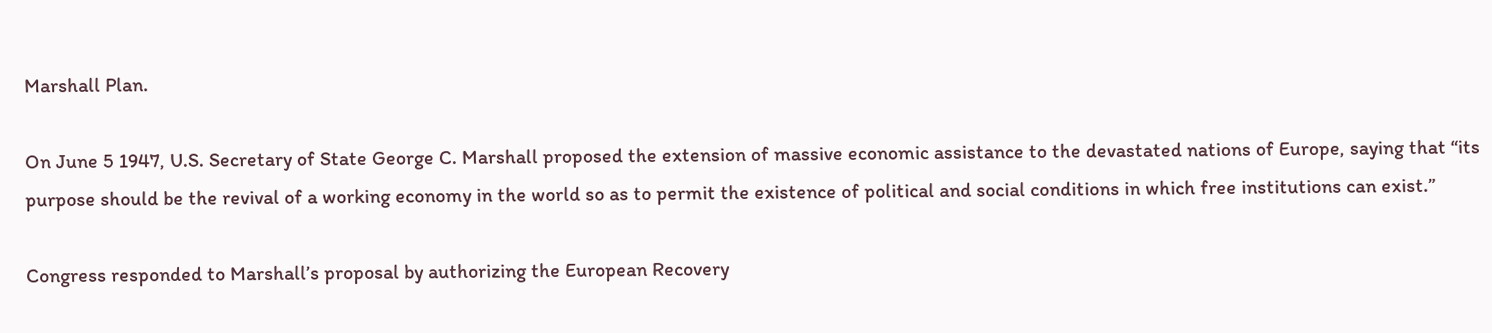Marshall Plan.

On June 5 1947, U.S. Secretary of State George C. Marshall proposed the extension of massive economic assistance to the devastated nations of Europe, saying that “its purpose should be the revival of a working economy in the world so as to permit the existence of political and social conditions in which free institutions can exist.”

Congress responded to Marshall’s proposal by authorizing the European Recovery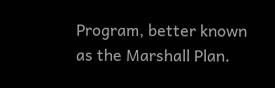Program, better known as the Marshall Plan.